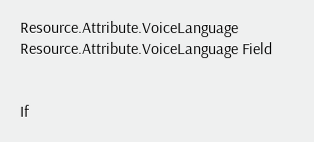Resource.Attribute.VoiceLanguage Resource.Attribute.VoiceLanguage Field


If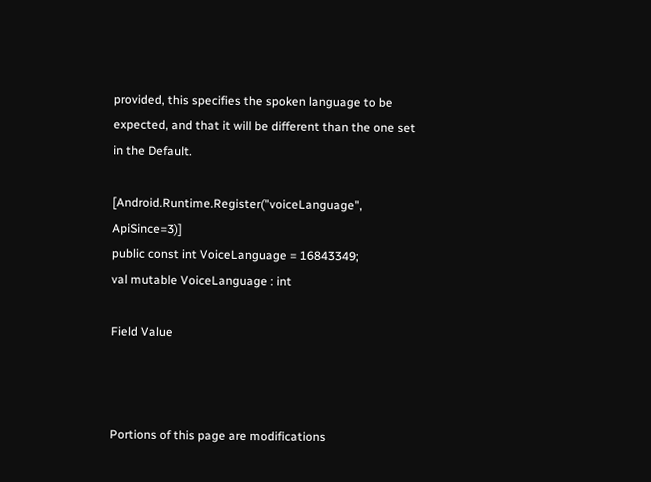provided, this specifies the spoken language to be expected, and that it will be different than the one set in the Default.

[Android.Runtime.Register("voiceLanguage", ApiSince=3)]
public const int VoiceLanguage = 16843349;
val mutable VoiceLanguage : int

Field Value



Portions of this page are modifications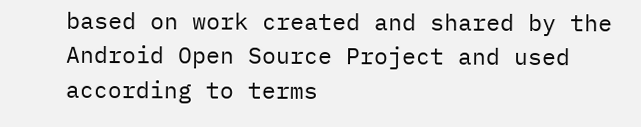based on work created and shared by the Android Open Source Project and used according to terms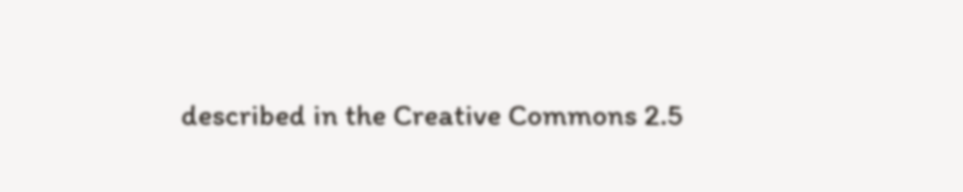described in the Creative Commons 2.5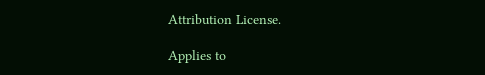Attribution License.

Applies to